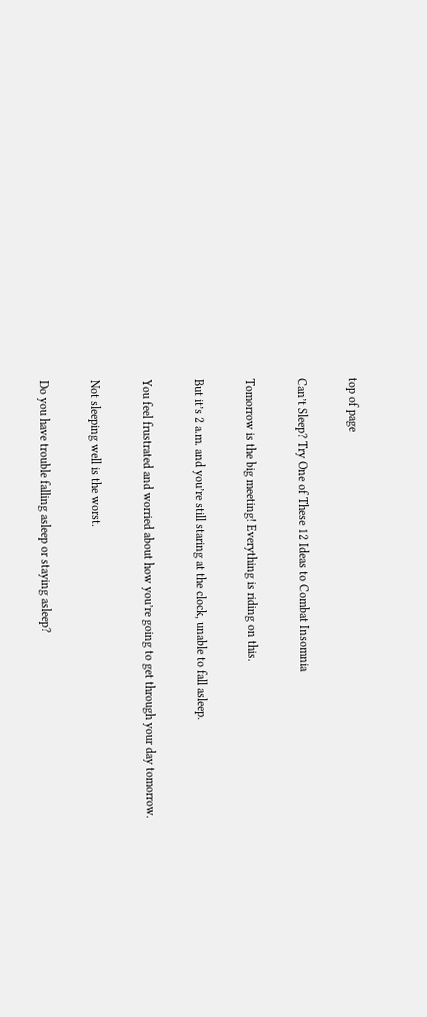top of page

Can’t Sleep? Try One of These 12 Ideas to Combat Insomnia

Tomorrow is the big meeting! Everything is riding on this.

But it’s 2 a.m. and you’re still staring at the clock, unable to fall asleep.

You feel frustrated and worried about how you’re going to get through your day tomorrow.

Not sleeping well is the worst.

Do you have trouble falling asleep or staying asleep?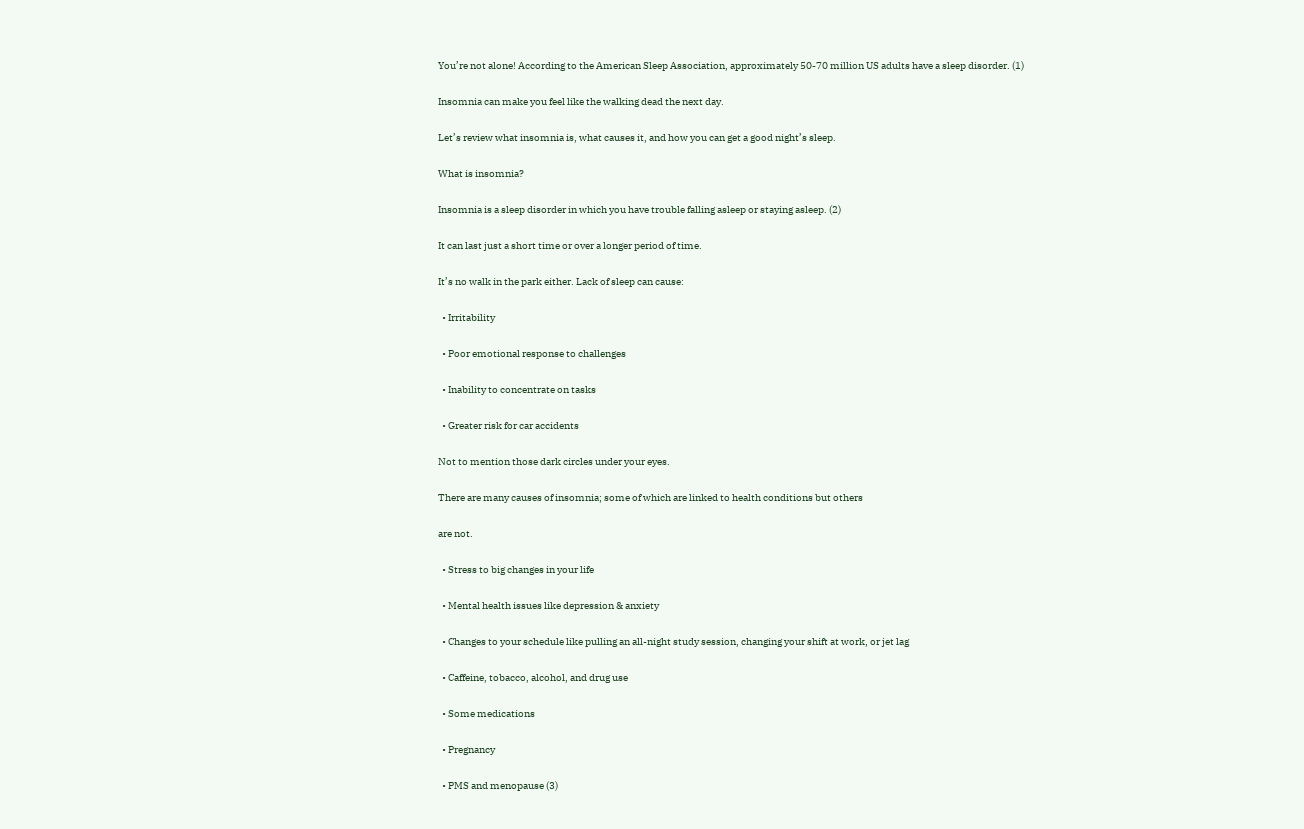You’re not alone! According to the American Sleep Association, approximately 50-70 million US adults have a sleep disorder. (1)

Insomnia can make you feel like the walking dead the next day.

Let’s review what insomnia is, what causes it, and how you can get a good night’s sleep.

What is insomnia?

Insomnia is a sleep disorder in which you have trouble falling asleep or staying asleep. (2)

It can last just a short time or over a longer period of time.

It’s no walk in the park either. Lack of sleep can cause:

  • Irritability

  • Poor emotional response to challenges

  • Inability to concentrate on tasks

  • Greater risk for car accidents

Not to mention those dark circles under your eyes.

There are many causes of insomnia; some of which are linked to health conditions but others

are not.

  • Stress to big changes in your life

  • Mental health issues like depression & anxiety

  • Changes to your schedule like pulling an all-night study session, changing your shift at work, or jet lag

  • Caffeine, tobacco, alcohol, and drug use

  • Some medications

  • Pregnancy

  • PMS and menopause (3)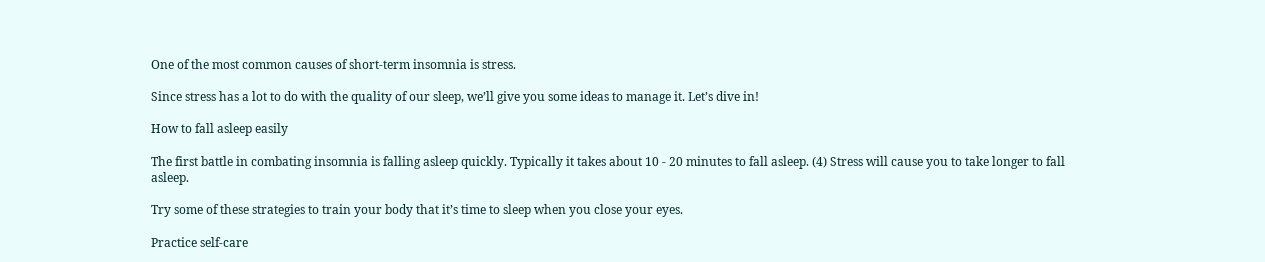One of the most common causes of short-term insomnia is stress.

Since stress has a lot to do with the quality of our sleep, we’ll give you some ideas to manage it. Let’s dive in!

How to fall asleep easily

The first battle in combating insomnia is falling asleep quickly. Typically it takes about 10 - 20 minutes to fall asleep. (4) Stress will cause you to take longer to fall asleep.

Try some of these strategies to train your body that it’s time to sleep when you close your eyes.

Practice self-care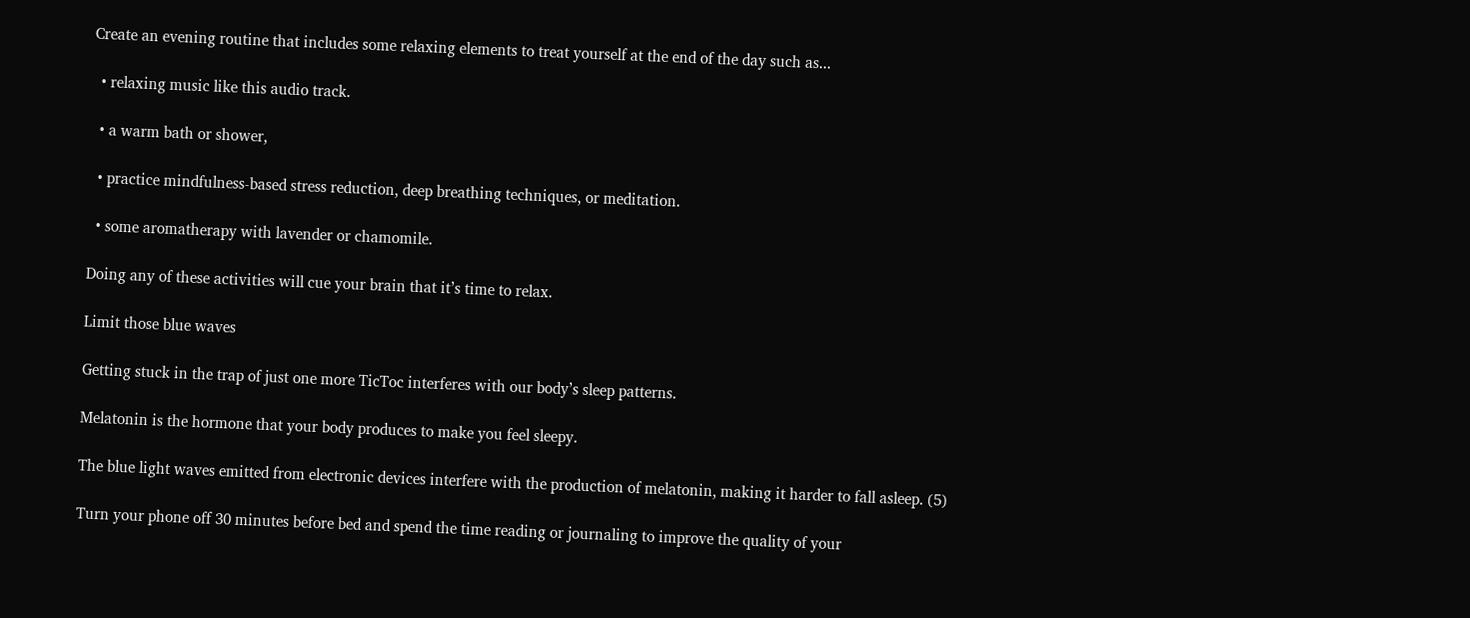Create an evening routine that includes some relaxing elements to treat yourself at the end of the day such as...

  • relaxing music like this audio track.

  • a warm bath or shower,

  • practice mindfulness-based stress reduction, deep breathing techniques, or meditation.

  • some aromatherapy with lavender or chamomile.

Doing any of these activities will cue your brain that it’s time to relax.

Limit those blue waves

Getting stuck in the trap of just one more TicToc interferes with our body’s sleep patterns.

Melatonin is the hormone that your body produces to make you feel sleepy.

The blue light waves emitted from electronic devices interfere with the production of melatonin, making it harder to fall asleep. (5)

Turn your phone off 30 minutes before bed and spend the time reading or journaling to improve the quality of your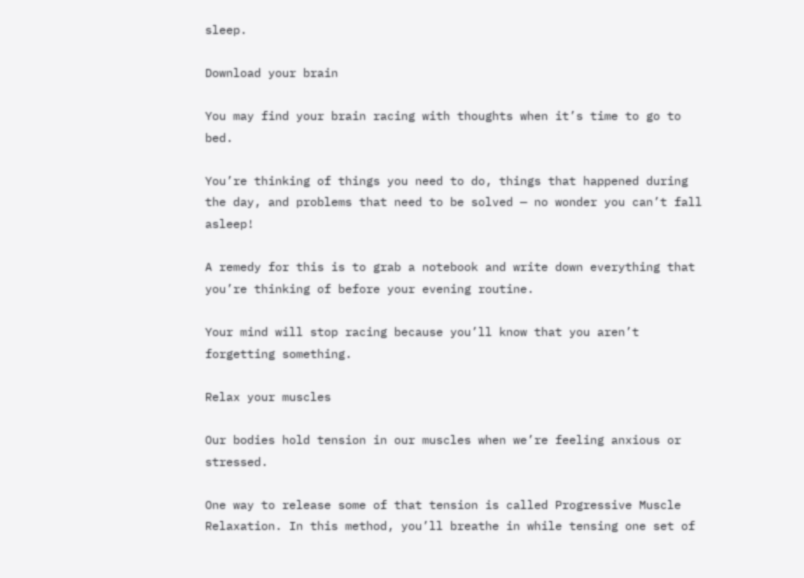sleep.

Download your brain

You may find your brain racing with thoughts when it’s time to go to bed.

You’re thinking of things you need to do, things that happened during the day, and problems that need to be solved — no wonder you can’t fall asleep!

A remedy for this is to grab a notebook and write down everything that you’re thinking of before your evening routine.

Your mind will stop racing because you’ll know that you aren’t forgetting something.

Relax your muscles

Our bodies hold tension in our muscles when we’re feeling anxious or stressed.

One way to release some of that tension is called Progressive Muscle Relaxation. In this method, you’ll breathe in while tensing one set of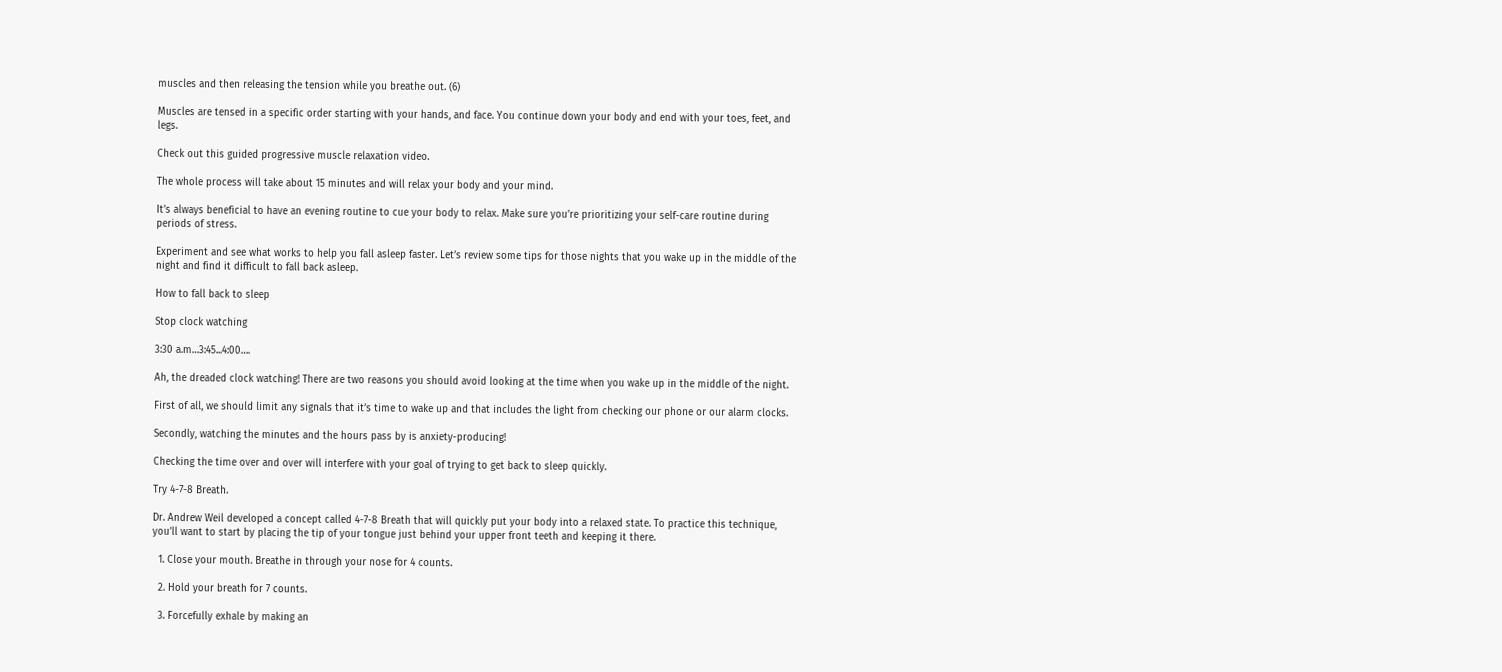muscles and then releasing the tension while you breathe out. (6)

Muscles are tensed in a specific order starting with your hands, and face. You continue down your body and end with your toes, feet, and legs.

Check out this guided progressive muscle relaxation video.

The whole process will take about 15 minutes and will relax your body and your mind.

It’s always beneficial to have an evening routine to cue your body to relax. Make sure you’re prioritizing your self-care routine during periods of stress.

Experiment and see what works to help you fall asleep faster. Let’s review some tips for those nights that you wake up in the middle of the night and find it difficult to fall back asleep.

How to fall back to sleep

Stop clock watching

3:30 a.m…3:45...4:00….

Ah, the dreaded clock watching! There are two reasons you should avoid looking at the time when you wake up in the middle of the night.

First of all, we should limit any signals that it’s time to wake up and that includes the light from checking our phone or our alarm clocks.

Secondly, watching the minutes and the hours pass by is anxiety-producing!

Checking the time over and over will interfere with your goal of trying to get back to sleep quickly.

Try 4-7-8 Breath.

Dr. Andrew Weil developed a concept called 4-7-8 Breath that will quickly put your body into a relaxed state. To practice this technique, you’ll want to start by placing the tip of your tongue just behind your upper front teeth and keeping it there.

  1. Close your mouth. Breathe in through your nose for 4 counts.

  2. Hold your breath for 7 counts.

  3. Forcefully exhale by making an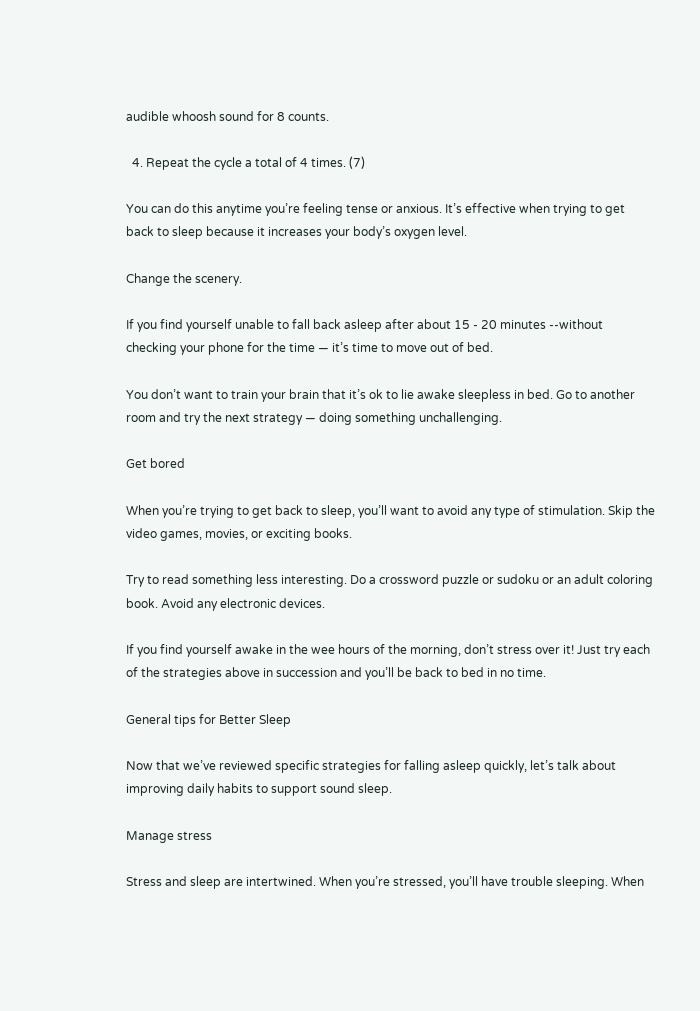audible whoosh sound for 8 counts.

  4. Repeat the cycle a total of 4 times. (7)

You can do this anytime you’re feeling tense or anxious. It’s effective when trying to get back to sleep because it increases your body’s oxygen level.

Change the scenery.

If you find yourself unable to fall back asleep after about 15 - 20 minutes --without checking your phone for the time — it’s time to move out of bed.

You don’t want to train your brain that it’s ok to lie awake sleepless in bed. Go to another room and try the next strategy — doing something unchallenging.

Get bored

When you’re trying to get back to sleep, you’ll want to avoid any type of stimulation. Skip the video games, movies, or exciting books.

Try to read something less interesting. Do a crossword puzzle or sudoku or an adult coloring book. Avoid any electronic devices.

If you find yourself awake in the wee hours of the morning, don’t stress over it! Just try each of the strategies above in succession and you’ll be back to bed in no time.

General tips for Better Sleep

Now that we’ve reviewed specific strategies for falling asleep quickly, let’s talk about improving daily habits to support sound sleep.

Manage stress

Stress and sleep are intertwined. When you’re stressed, you’ll have trouble sleeping. When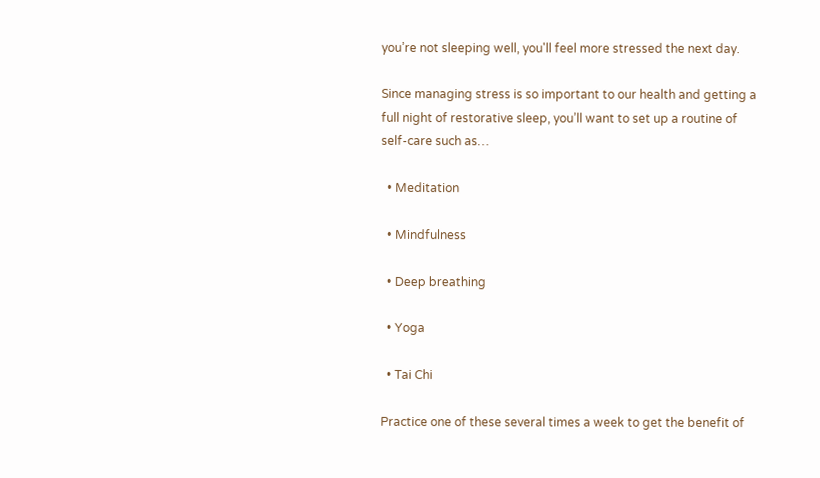you’re not sleeping well, you'll feel more stressed the next day.

Since managing stress is so important to our health and getting a full night of restorative sleep, you’ll want to set up a routine of self-care such as…

  • Meditation

  • Mindfulness

  • Deep breathing

  • Yoga

  • Tai Chi

Practice one of these several times a week to get the benefit of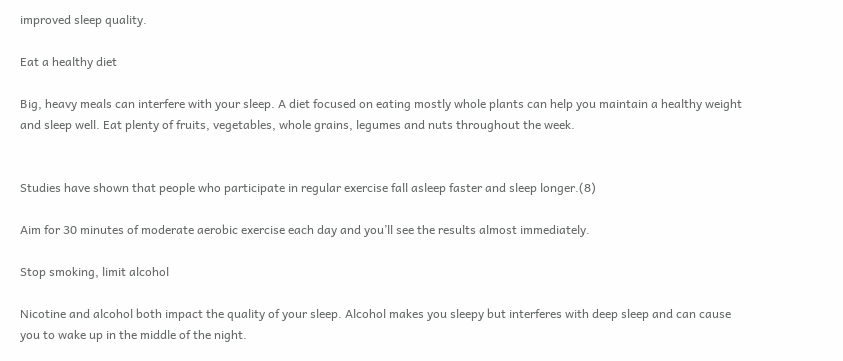improved sleep quality.

Eat a healthy diet

Big, heavy meals can interfere with your sleep. A diet focused on eating mostly whole plants can help you maintain a healthy weight and sleep well. Eat plenty of fruits, vegetables, whole grains, legumes and nuts throughout the week.


Studies have shown that people who participate in regular exercise fall asleep faster and sleep longer.(8)

Aim for 30 minutes of moderate aerobic exercise each day and you’ll see the results almost immediately.

Stop smoking, limit alcohol

Nicotine and alcohol both impact the quality of your sleep. Alcohol makes you sleepy but interferes with deep sleep and can cause you to wake up in the middle of the night.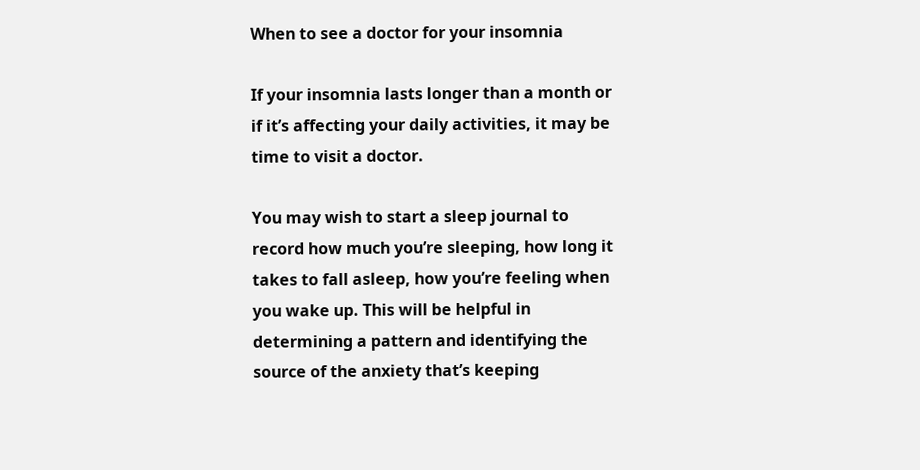When to see a doctor for your insomnia

If your insomnia lasts longer than a month or if it’s affecting your daily activities, it may be time to visit a doctor.

You may wish to start a sleep journal to record how much you’re sleeping, how long it takes to fall asleep, how you’re feeling when you wake up. This will be helpful in determining a pattern and identifying the source of the anxiety that’s keeping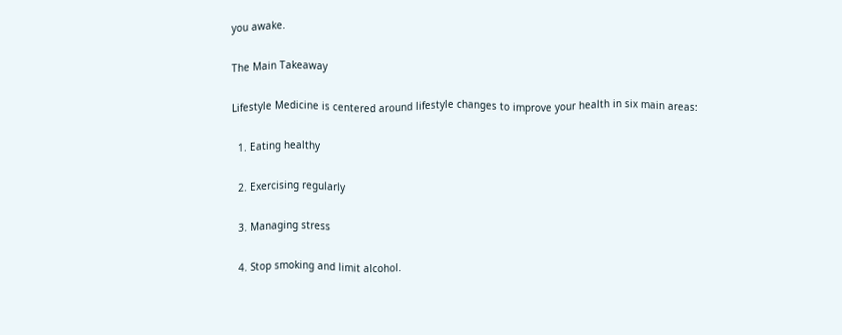you awake.

The Main Takeaway

Lifestyle Medicine is centered around lifestyle changes to improve your health in six main areas:

  1. Eating healthy

  2. Exercising regularly

  3. Managing stress

  4. Stop smoking and limit alcohol.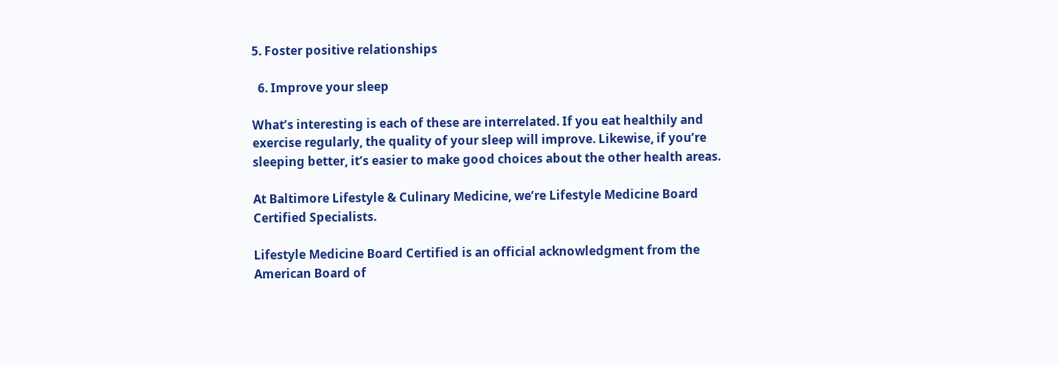5. Foster positive relationships

  6. Improve your sleep

What’s interesting is each of these are interrelated. If you eat healthily and exercise regularly, the quality of your sleep will improve. Likewise, if you’re sleeping better, it’s easier to make good choices about the other health areas.

At Baltimore Lifestyle & Culinary Medicine, we’re Lifestyle Medicine Board Certified Specialists.

Lifestyle Medicine Board Certified is an official acknowledgment from the American Board of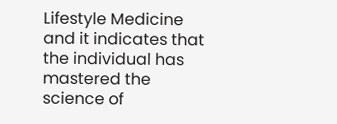Lifestyle Medicine and it indicates that the individual has mastered the science of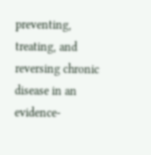preventing, treating, and reversing chronic disease in an evidence-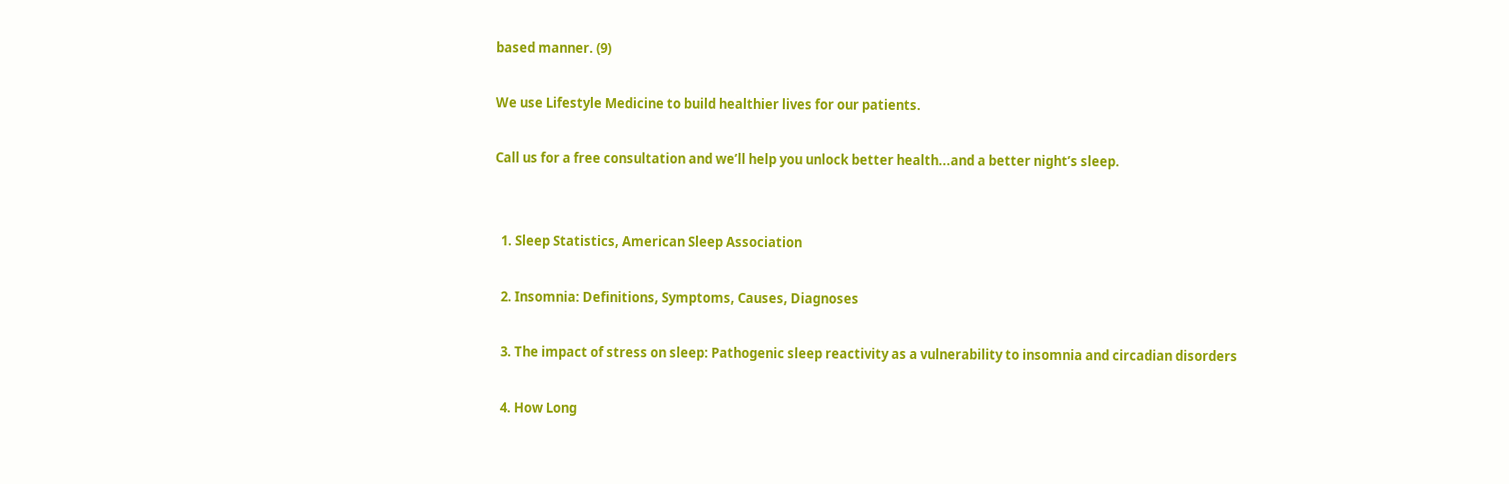based manner. (9)

We use Lifestyle Medicine to build healthier lives for our patients.

Call us for a free consultation and we’ll help you unlock better health...and a better night’s sleep.


  1. Sleep Statistics, American Sleep Association

  2. Insomnia: Definitions, Symptoms, Causes, Diagnoses

  3. The impact of stress on sleep: Pathogenic sleep reactivity as a vulnerability to insomnia and circadian disorders

  4. How Long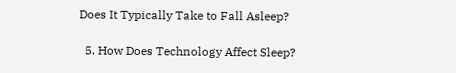Does It Typically Take to Fall Asleep?

  5. How Does Technology Affect Sleep?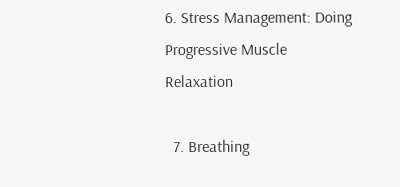6. Stress Management: Doing Progressive Muscle Relaxation

  7. Breathing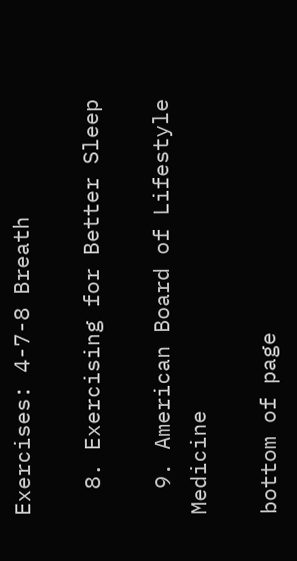Exercises: 4-7-8 Breath

  8. Exercising for Better Sleep

  9. American Board of Lifestyle Medicine

bottom of page